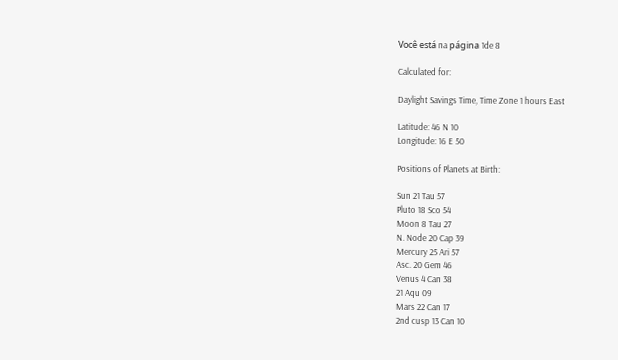Você está na página 1de 8

Calculated for:

Daylight Savings Time, Time Zone 1 hours East

Latitude: 46 N 10
Longitude: 16 E 50

Positions of Planets at Birth:

Sun 21 Tau 57
Pluto 18 Sco 54
Moon 8 Tau 27
N. Node 20 Cap 39
Mercury 25 Ari 57
Asc. 20 Gem 46
Venus 4 Can 38
21 Aqu 09
Mars 22 Can 17
2nd cusp 13 Can 10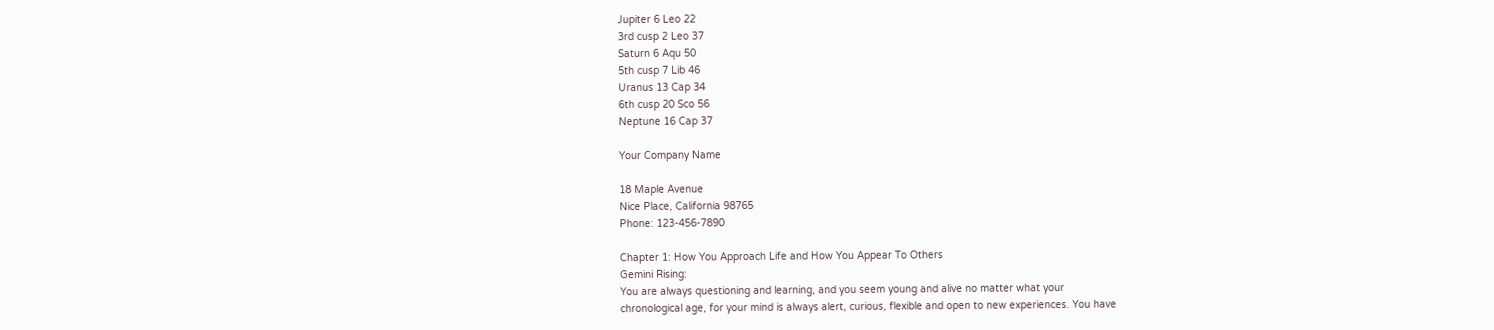Jupiter 6 Leo 22
3rd cusp 2 Leo 37
Saturn 6 Aqu 50
5th cusp 7 Lib 46
Uranus 13 Cap 34
6th cusp 20 Sco 56
Neptune 16 Cap 37

Your Company Name

18 Maple Avenue
Nice Place, California 98765
Phone: 123-456-7890

Chapter 1: How You Approach Life and How You Appear To Others
Gemini Rising:
You are always questioning and learning, and you seem young and alive no matter what your
chronological age, for your mind is always alert, curious, flexible and open to new experiences. You have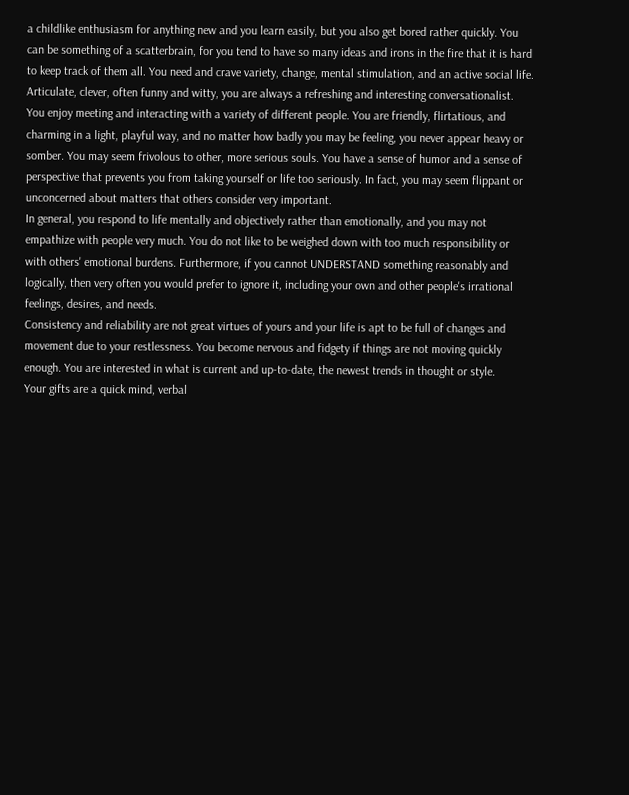a childlike enthusiasm for anything new and you learn easily, but you also get bored rather quickly. You
can be something of a scatterbrain, for you tend to have so many ideas and irons in the fire that it is hard
to keep track of them all. You need and crave variety, change, mental stimulation, and an active social life.
Articulate, clever, often funny and witty, you are always a refreshing and interesting conversationalist.
You enjoy meeting and interacting with a variety of different people. You are friendly, flirtatious, and
charming in a light, playful way, and no matter how badly you may be feeling, you never appear heavy or
somber. You may seem frivolous to other, more serious souls. You have a sense of humor and a sense of
perspective that prevents you from taking yourself or life too seriously. In fact, you may seem flippant or
unconcerned about matters that others consider very important.
In general, you respond to life mentally and objectively rather than emotionally, and you may not
empathize with people very much. You do not like to be weighed down with too much responsibility or
with others' emotional burdens. Furthermore, if you cannot UNDERSTAND something reasonably and
logically, then very often you would prefer to ignore it, including your own and other people's irrational
feelings, desires, and needs.
Consistency and reliability are not great virtues of yours and your life is apt to be full of changes and
movement due to your restlessness. You become nervous and fidgety if things are not moving quickly
enough. You are interested in what is current and up-to-date, the newest trends in thought or style.
Your gifts are a quick mind, verbal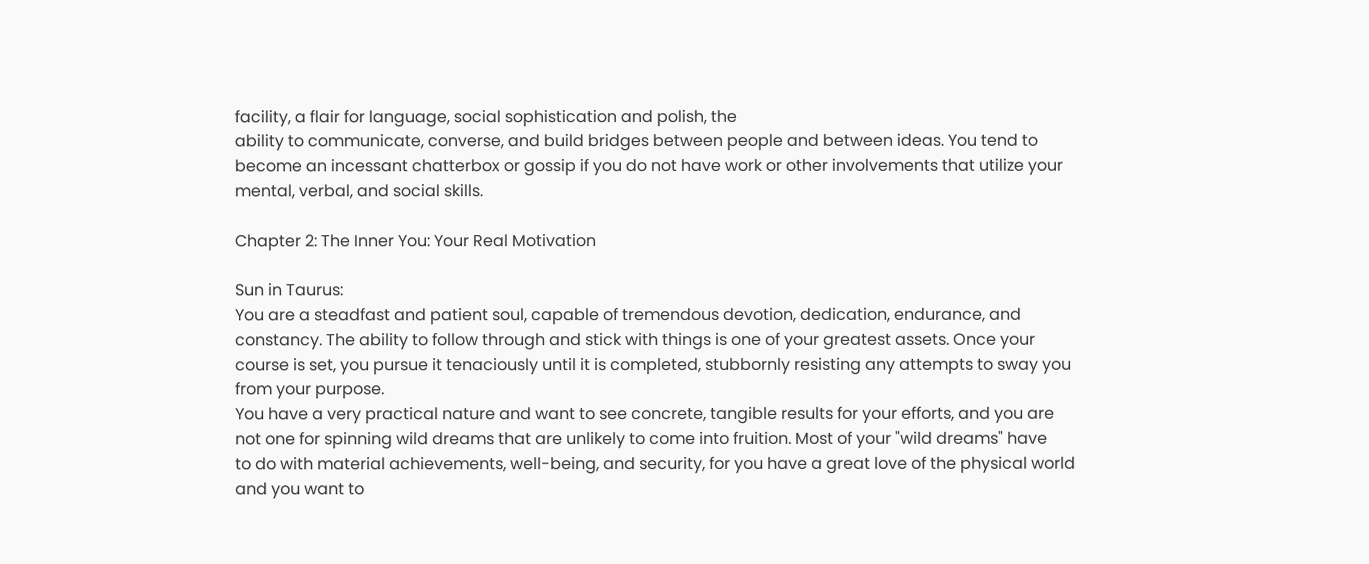facility, a flair for language, social sophistication and polish, the
ability to communicate, converse, and build bridges between people and between ideas. You tend to
become an incessant chatterbox or gossip if you do not have work or other involvements that utilize your
mental, verbal, and social skills.

Chapter 2: The Inner You: Your Real Motivation

Sun in Taurus:
You are a steadfast and patient soul, capable of tremendous devotion, dedication, endurance, and
constancy. The ability to follow through and stick with things is one of your greatest assets. Once your
course is set, you pursue it tenaciously until it is completed, stubbornly resisting any attempts to sway you
from your purpose.
You have a very practical nature and want to see concrete, tangible results for your efforts, and you are
not one for spinning wild dreams that are unlikely to come into fruition. Most of your "wild dreams" have
to do with material achievements, well-being, and security, for you have a great love of the physical world
and you want to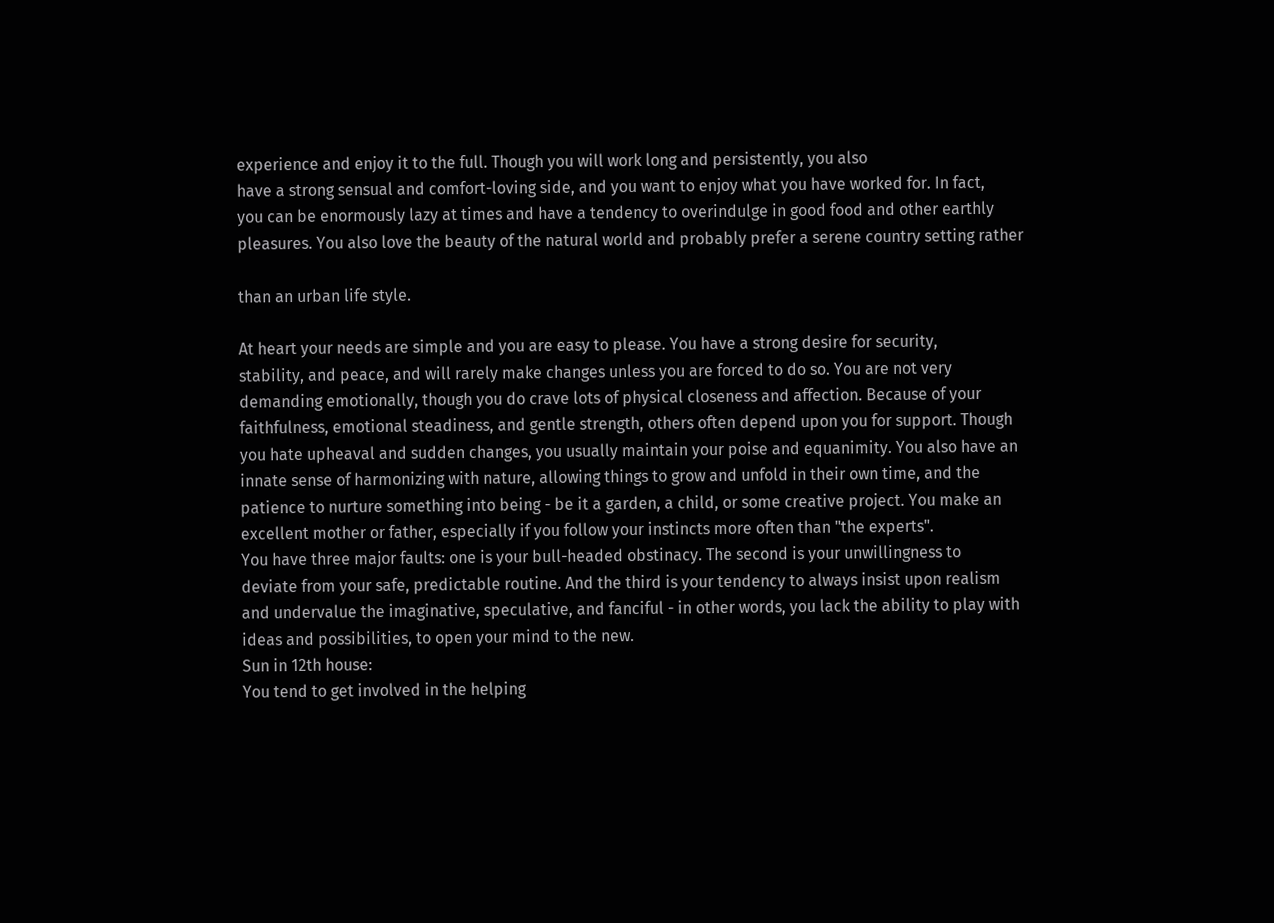experience and enjoy it to the full. Though you will work long and persistently, you also
have a strong sensual and comfort-loving side, and you want to enjoy what you have worked for. In fact,
you can be enormously lazy at times and have a tendency to overindulge in good food and other earthly
pleasures. You also love the beauty of the natural world and probably prefer a serene country setting rather

than an urban life style.

At heart your needs are simple and you are easy to please. You have a strong desire for security,
stability, and peace, and will rarely make changes unless you are forced to do so. You are not very
demanding emotionally, though you do crave lots of physical closeness and affection. Because of your
faithfulness, emotional steadiness, and gentle strength, others often depend upon you for support. Though
you hate upheaval and sudden changes, you usually maintain your poise and equanimity. You also have an
innate sense of harmonizing with nature, allowing things to grow and unfold in their own time, and the
patience to nurture something into being - be it a garden, a child, or some creative project. You make an
excellent mother or father, especially if you follow your instincts more often than "the experts".
You have three major faults: one is your bull-headed obstinacy. The second is your unwillingness to
deviate from your safe, predictable routine. And the third is your tendency to always insist upon realism
and undervalue the imaginative, speculative, and fanciful - in other words, you lack the ability to play with
ideas and possibilities, to open your mind to the new.
Sun in 12th house:
You tend to get involved in the helping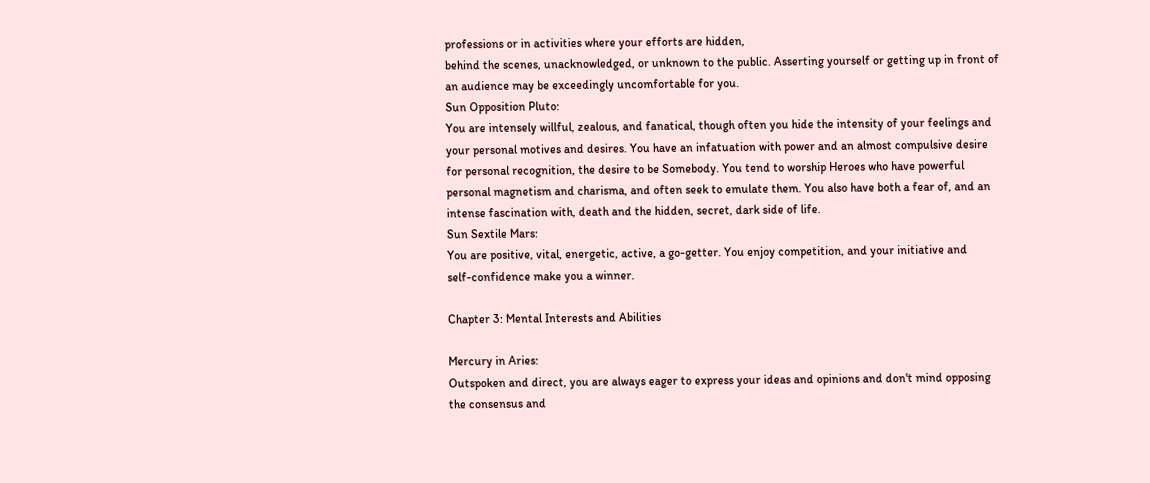professions or in activities where your efforts are hidden,
behind the scenes, unacknowledged, or unknown to the public. Asserting yourself or getting up in front of
an audience may be exceedingly uncomfortable for you.
Sun Opposition Pluto:
You are intensely willful, zealous, and fanatical, though often you hide the intensity of your feelings and
your personal motives and desires. You have an infatuation with power and an almost compulsive desire
for personal recognition, the desire to be Somebody. You tend to worship Heroes who have powerful
personal magnetism and charisma, and often seek to emulate them. You also have both a fear of, and an
intense fascination with, death and the hidden, secret, dark side of life.
Sun Sextile Mars:
You are positive, vital, energetic, active, a go-getter. You enjoy competition, and your initiative and
self-confidence make you a winner.

Chapter 3: Mental Interests and Abilities

Mercury in Aries:
Outspoken and direct, you are always eager to express your ideas and opinions and don't mind opposing
the consensus and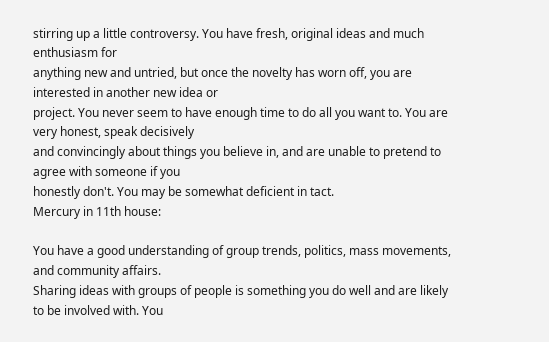stirring up a little controversy. You have fresh, original ideas and much enthusiasm for
anything new and untried, but once the novelty has worn off, you are interested in another new idea or
project. You never seem to have enough time to do all you want to. You are very honest, speak decisively
and convincingly about things you believe in, and are unable to pretend to agree with someone if you
honestly don't. You may be somewhat deficient in tact.
Mercury in 11th house:

You have a good understanding of group trends, politics, mass movements, and community affairs.
Sharing ideas with groups of people is something you do well and are likely to be involved with. You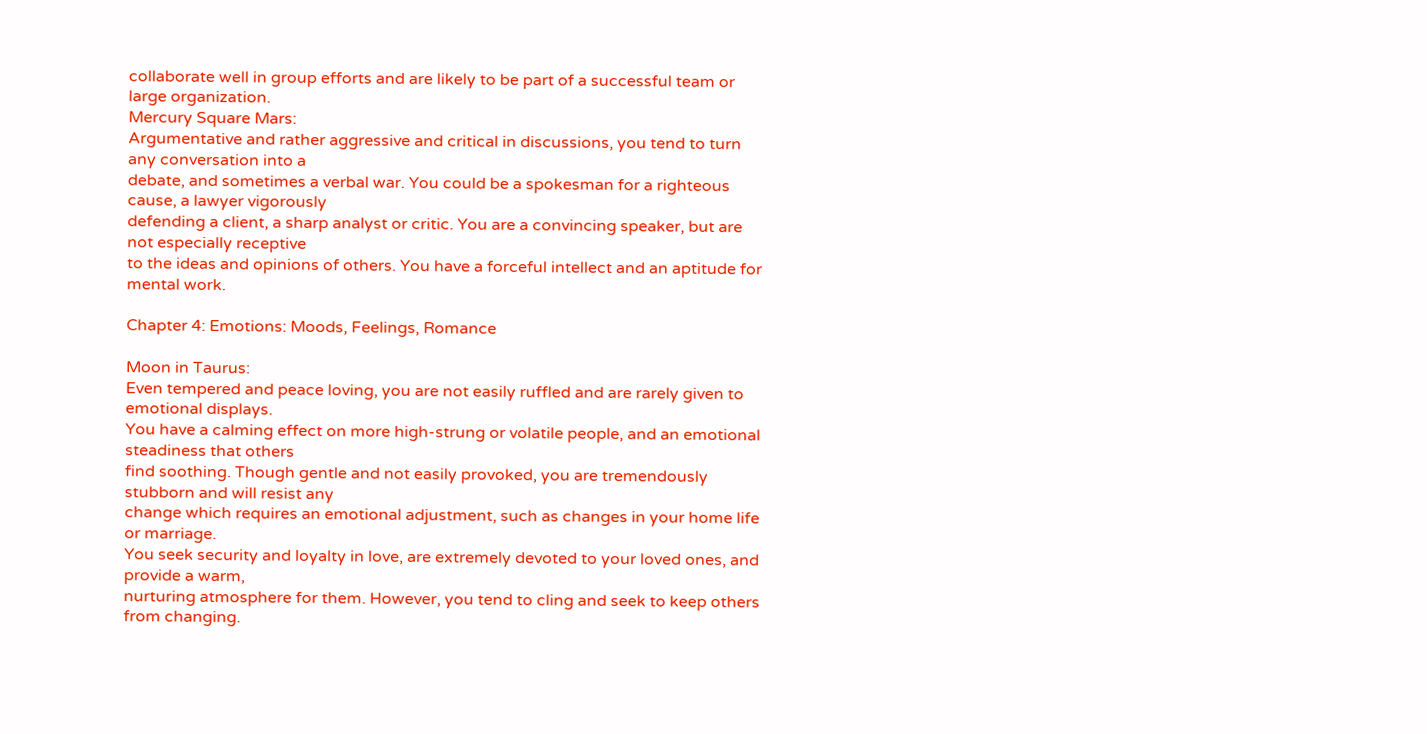collaborate well in group efforts and are likely to be part of a successful team or large organization.
Mercury Square Mars:
Argumentative and rather aggressive and critical in discussions, you tend to turn any conversation into a
debate, and sometimes a verbal war. You could be a spokesman for a righteous cause, a lawyer vigorously
defending a client, a sharp analyst or critic. You are a convincing speaker, but are not especially receptive
to the ideas and opinions of others. You have a forceful intellect and an aptitude for mental work.

Chapter 4: Emotions: Moods, Feelings, Romance

Moon in Taurus:
Even tempered and peace loving, you are not easily ruffled and are rarely given to emotional displays.
You have a calming effect on more high-strung or volatile people, and an emotional steadiness that others
find soothing. Though gentle and not easily provoked, you are tremendously stubborn and will resist any
change which requires an emotional adjustment, such as changes in your home life or marriage.
You seek security and loyalty in love, are extremely devoted to your loved ones, and provide a warm,
nurturing atmosphere for them. However, you tend to cling and seek to keep others from changing.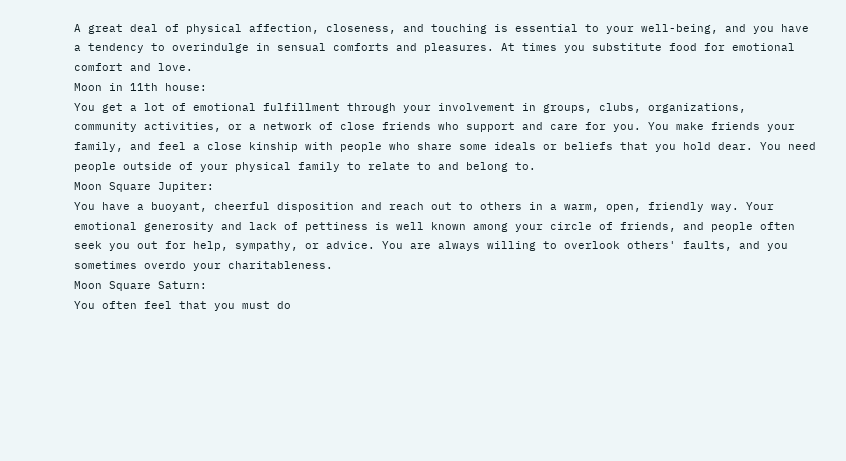A great deal of physical affection, closeness, and touching is essential to your well-being, and you have
a tendency to overindulge in sensual comforts and pleasures. At times you substitute food for emotional
comfort and love.
Moon in 11th house:
You get a lot of emotional fulfillment through your involvement in groups, clubs, organizations,
community activities, or a network of close friends who support and care for you. You make friends your
family, and feel a close kinship with people who share some ideals or beliefs that you hold dear. You need
people outside of your physical family to relate to and belong to.
Moon Square Jupiter:
You have a buoyant, cheerful disposition and reach out to others in a warm, open, friendly way. Your
emotional generosity and lack of pettiness is well known among your circle of friends, and people often
seek you out for help, sympathy, or advice. You are always willing to overlook others' faults, and you
sometimes overdo your charitableness.
Moon Square Saturn:
You often feel that you must do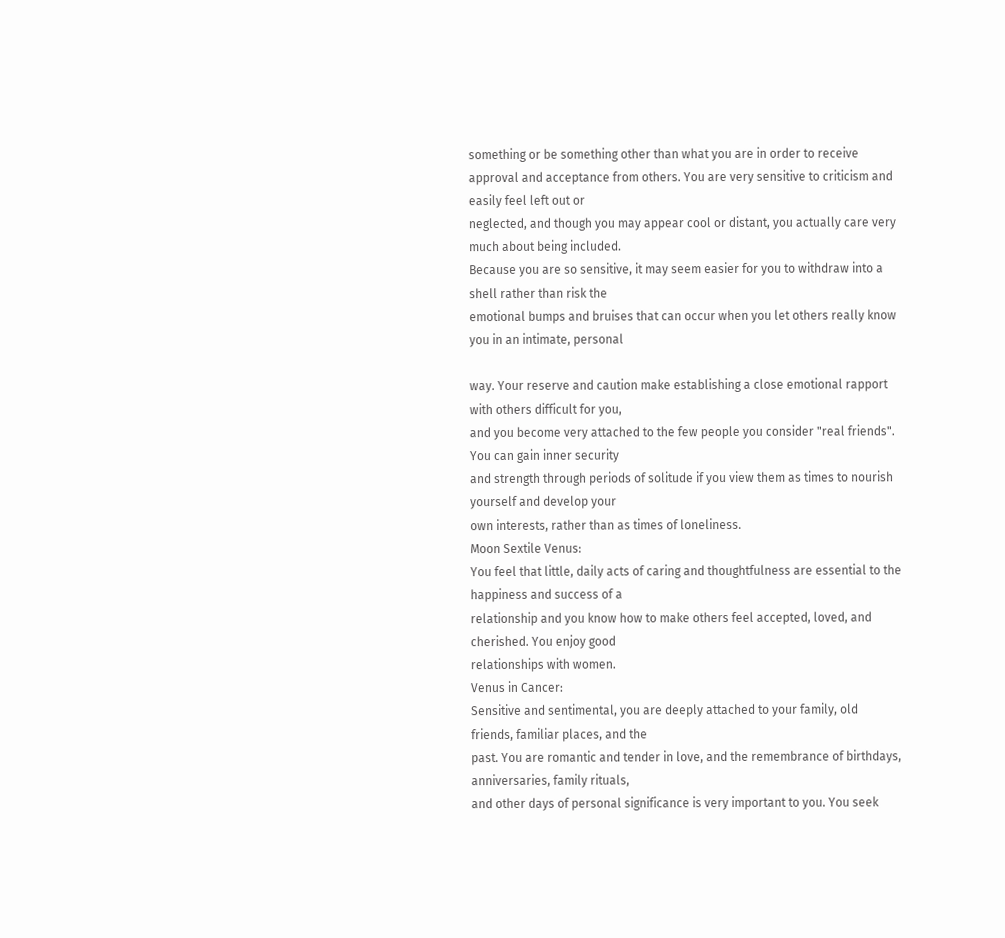something or be something other than what you are in order to receive
approval and acceptance from others. You are very sensitive to criticism and easily feel left out or
neglected, and though you may appear cool or distant, you actually care very much about being included.
Because you are so sensitive, it may seem easier for you to withdraw into a shell rather than risk the
emotional bumps and bruises that can occur when you let others really know you in an intimate, personal

way. Your reserve and caution make establishing a close emotional rapport with others difficult for you,
and you become very attached to the few people you consider "real friends". You can gain inner security
and strength through periods of solitude if you view them as times to nourish yourself and develop your
own interests, rather than as times of loneliness.
Moon Sextile Venus:
You feel that little, daily acts of caring and thoughtfulness are essential to the happiness and success of a
relationship and you know how to make others feel accepted, loved, and cherished. You enjoy good
relationships with women.
Venus in Cancer:
Sensitive and sentimental, you are deeply attached to your family, old friends, familiar places, and the
past. You are romantic and tender in love, and the remembrance of birthdays, anniversaries, family rituals,
and other days of personal significance is very important to you. You seek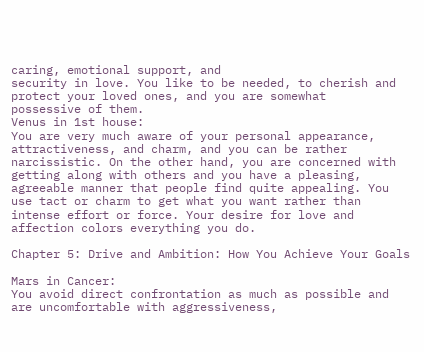caring, emotional support, and
security in love. You like to be needed, to cherish and protect your loved ones, and you are somewhat
possessive of them.
Venus in 1st house:
You are very much aware of your personal appearance, attractiveness, and charm, and you can be rather
narcissistic. On the other hand, you are concerned with getting along with others and you have a pleasing,
agreeable manner that people find quite appealing. You use tact or charm to get what you want rather than
intense effort or force. Your desire for love and affection colors everything you do.

Chapter 5: Drive and Ambition: How You Achieve Your Goals

Mars in Cancer:
You avoid direct confrontation as much as possible and are uncomfortable with aggressiveness,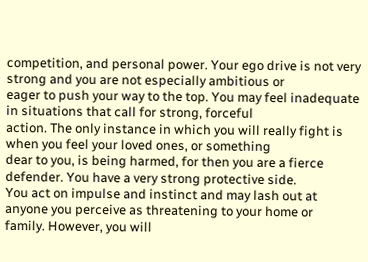competition, and personal power. Your ego drive is not very strong and you are not especially ambitious or
eager to push your way to the top. You may feel inadequate in situations that call for strong, forceful
action. The only instance in which you will really fight is when you feel your loved ones, or something
dear to you, is being harmed, for then you are a fierce defender. You have a very strong protective side.
You act on impulse and instinct and may lash out at anyone you perceive as threatening to your home or
family. However, you will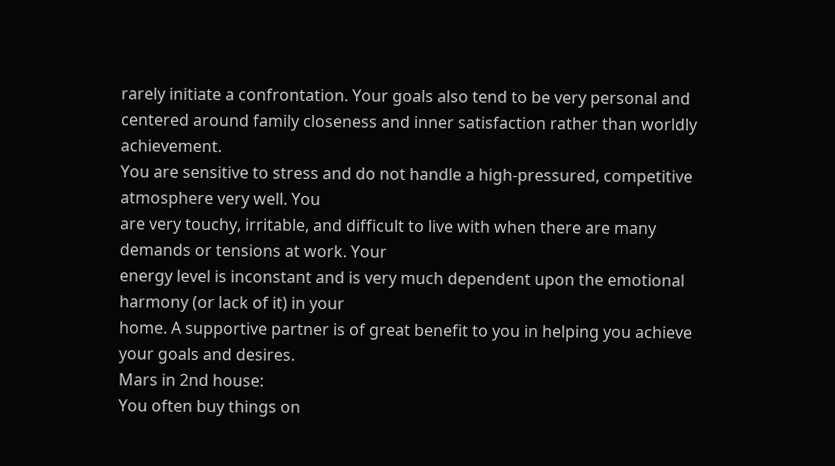rarely initiate a confrontation. Your goals also tend to be very personal and
centered around family closeness and inner satisfaction rather than worldly achievement.
You are sensitive to stress and do not handle a high-pressured, competitive atmosphere very well. You
are very touchy, irritable, and difficult to live with when there are many demands or tensions at work. Your
energy level is inconstant and is very much dependent upon the emotional harmony (or lack of it) in your
home. A supportive partner is of great benefit to you in helping you achieve your goals and desires.
Mars in 2nd house:
You often buy things on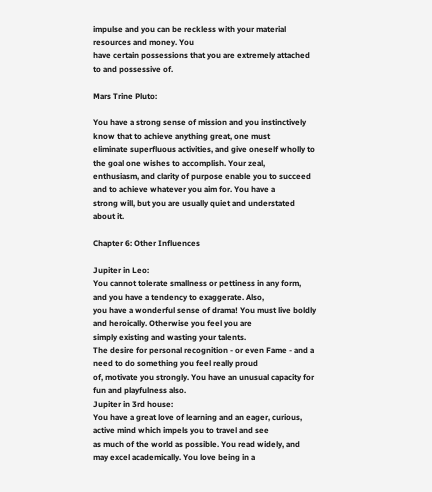impulse and you can be reckless with your material resources and money. You
have certain possessions that you are extremely attached to and possessive of.

Mars Trine Pluto:

You have a strong sense of mission and you instinctively know that to achieve anything great, one must
eliminate superfluous activities, and give oneself wholly to the goal one wishes to accomplish. Your zeal,
enthusiasm, and clarity of purpose enable you to succeed and to achieve whatever you aim for. You have a
strong will, but you are usually quiet and understated about it.

Chapter 6: Other Influences

Jupiter in Leo:
You cannot tolerate smallness or pettiness in any form, and you have a tendency to exaggerate. Also,
you have a wonderful sense of drama! You must live boldly and heroically. Otherwise you feel you are
simply existing and wasting your talents.
The desire for personal recognition - or even Fame - and a need to do something you feel really proud
of, motivate you strongly. You have an unusual capacity for fun and playfulness also.
Jupiter in 3rd house:
You have a great love of learning and an eager, curious, active mind which impels you to travel and see
as much of the world as possible. You read widely, and may excel academically. You love being in a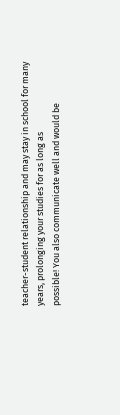teacher-student relationship and may stay in school for many years, prolonging your studies for as long as
possible! You also communicate well and would be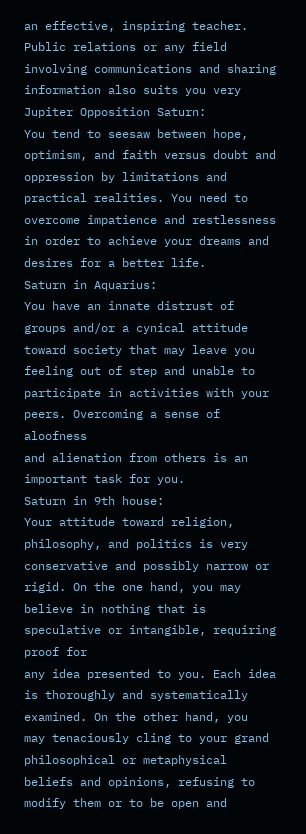an effective, inspiring teacher.
Public relations or any field involving communications and sharing information also suits you very
Jupiter Opposition Saturn:
You tend to seesaw between hope, optimism, and faith versus doubt and oppression by limitations and
practical realities. You need to overcome impatience and restlessness in order to achieve your dreams and
desires for a better life.
Saturn in Aquarius:
You have an innate distrust of groups and/or a cynical attitude toward society that may leave you
feeling out of step and unable to participate in activities with your peers. Overcoming a sense of aloofness
and alienation from others is an important task for you.
Saturn in 9th house:
Your attitude toward religion, philosophy, and politics is very conservative and possibly narrow or
rigid. On the one hand, you may believe in nothing that is speculative or intangible, requiring proof for
any idea presented to you. Each idea is thoroughly and systematically examined. On the other hand, you
may tenaciously cling to your grand philosophical or metaphysical beliefs and opinions, refusing to
modify them or to be open and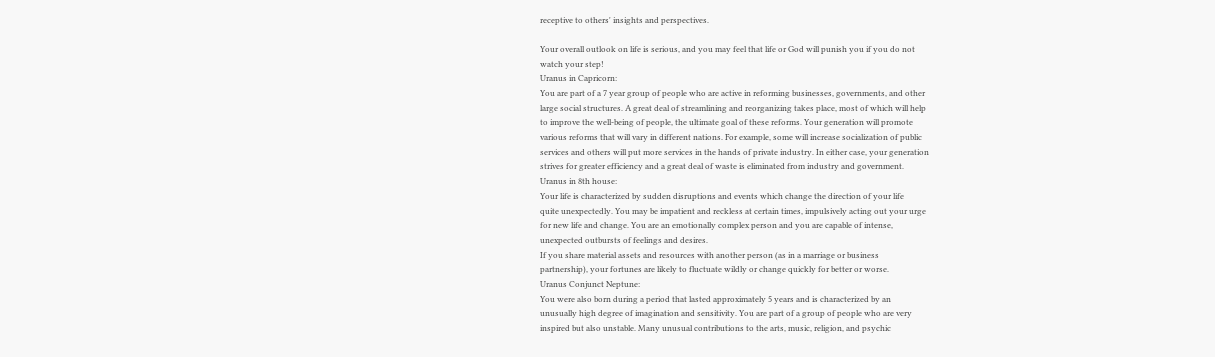receptive to others' insights and perspectives.

Your overall outlook on life is serious, and you may feel that life or God will punish you if you do not
watch your step!
Uranus in Capricorn:
You are part of a 7 year group of people who are active in reforming businesses, governments, and other
large social structures. A great deal of streamlining and reorganizing takes place, most of which will help
to improve the well-being of people, the ultimate goal of these reforms. Your generation will promote
various reforms that will vary in different nations. For example, some will increase socialization of public
services and others will put more services in the hands of private industry. In either case, your generation
strives for greater efficiency and a great deal of waste is eliminated from industry and government.
Uranus in 8th house:
Your life is characterized by sudden disruptions and events which change the direction of your life
quite unexpectedly. You may be impatient and reckless at certain times, impulsively acting out your urge
for new life and change. You are an emotionally complex person and you are capable of intense,
unexpected outbursts of feelings and desires.
If you share material assets and resources with another person (as in a marriage or business
partnership), your fortunes are likely to fluctuate wildly or change quickly for better or worse.
Uranus Conjunct Neptune:
You were also born during a period that lasted approximately 5 years and is characterized by an
unusually high degree of imagination and sensitivity. You are part of a group of people who are very
inspired but also unstable. Many unusual contributions to the arts, music, religion, and psychic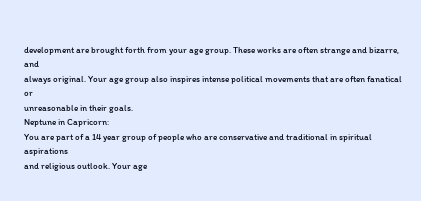development are brought forth from your age group. These works are often strange and bizarre, and
always original. Your age group also inspires intense political movements that are often fanatical or
unreasonable in their goals.
Neptune in Capricorn:
You are part of a 14 year group of people who are conservative and traditional in spiritual aspirations
and religious outlook. Your age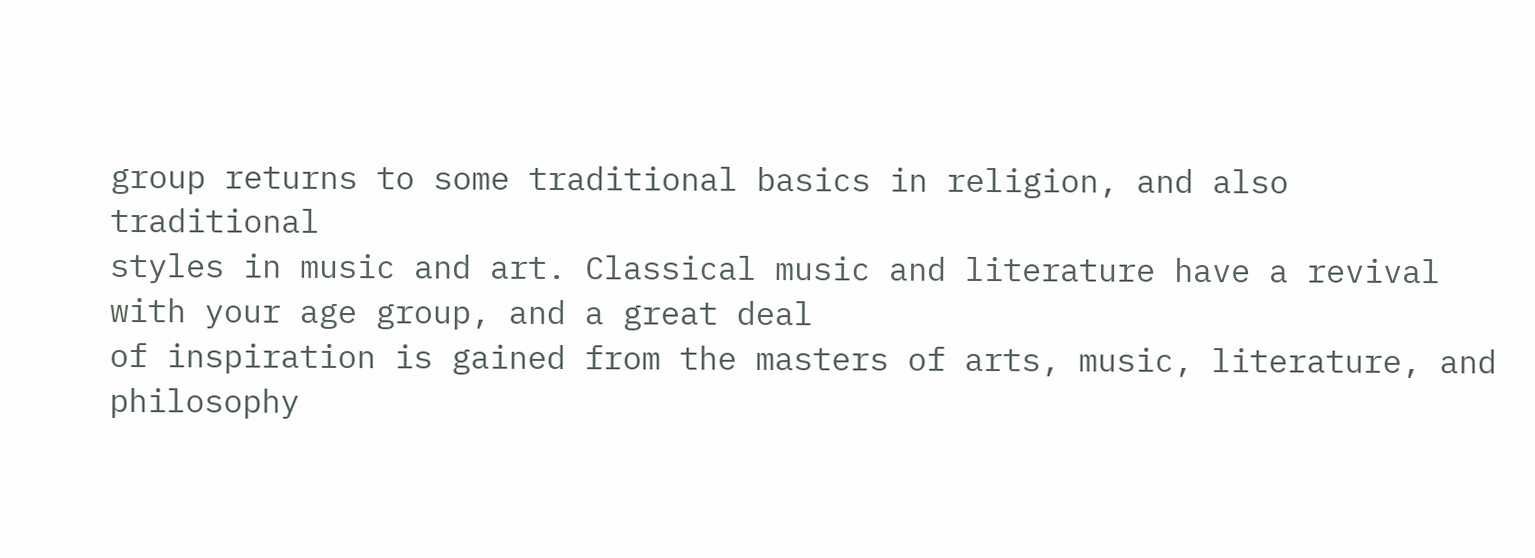group returns to some traditional basics in religion, and also traditional
styles in music and art. Classical music and literature have a revival with your age group, and a great deal
of inspiration is gained from the masters of arts, music, literature, and philosophy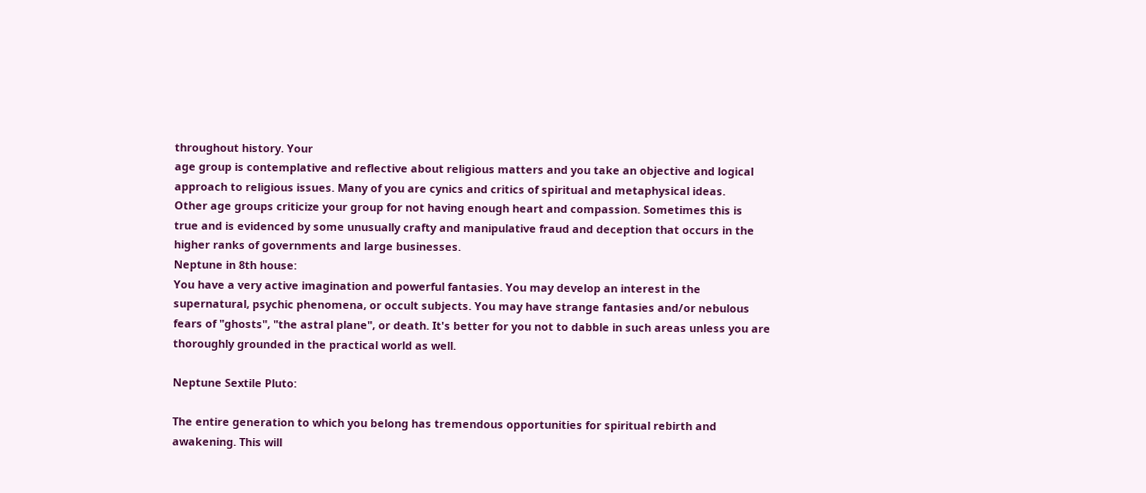throughout history. Your
age group is contemplative and reflective about religious matters and you take an objective and logical
approach to religious issues. Many of you are cynics and critics of spiritual and metaphysical ideas.
Other age groups criticize your group for not having enough heart and compassion. Sometimes this is
true and is evidenced by some unusually crafty and manipulative fraud and deception that occurs in the
higher ranks of governments and large businesses.
Neptune in 8th house:
You have a very active imagination and powerful fantasies. You may develop an interest in the
supernatural, psychic phenomena, or occult subjects. You may have strange fantasies and/or nebulous
fears of "ghosts", "the astral plane", or death. It's better for you not to dabble in such areas unless you are
thoroughly grounded in the practical world as well.

Neptune Sextile Pluto:

The entire generation to which you belong has tremendous opportunities for spiritual rebirth and
awakening. This will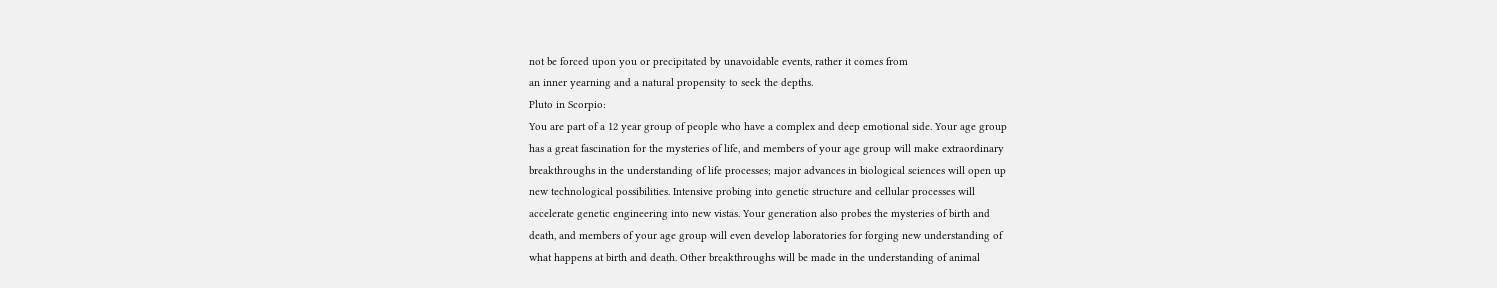not be forced upon you or precipitated by unavoidable events, rather it comes from
an inner yearning and a natural propensity to seek the depths.
Pluto in Scorpio:
You are part of a 12 year group of people who have a complex and deep emotional side. Your age group
has a great fascination for the mysteries of life, and members of your age group will make extraordinary
breakthroughs in the understanding of life processes; major advances in biological sciences will open up
new technological possibilities. Intensive probing into genetic structure and cellular processes will
accelerate genetic engineering into new vistas. Your generation also probes the mysteries of birth and
death, and members of your age group will even develop laboratories for forging new understanding of
what happens at birth and death. Other breakthroughs will be made in the understanding of animal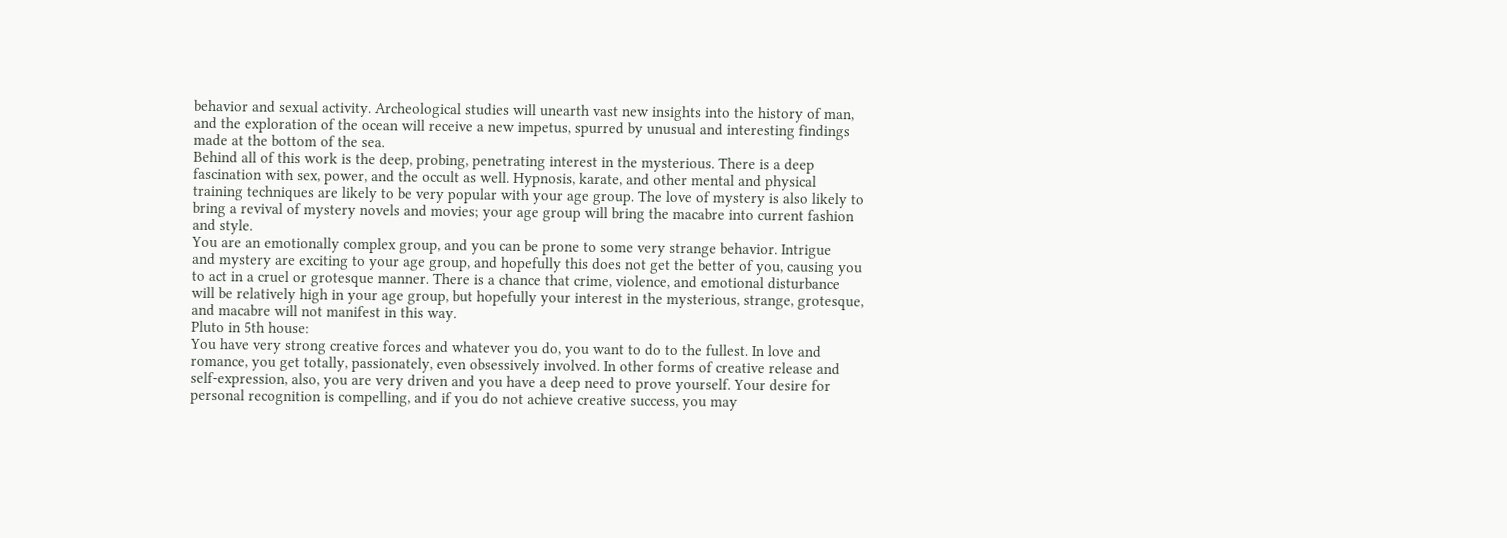behavior and sexual activity. Archeological studies will unearth vast new insights into the history of man,
and the exploration of the ocean will receive a new impetus, spurred by unusual and interesting findings
made at the bottom of the sea.
Behind all of this work is the deep, probing, penetrating interest in the mysterious. There is a deep
fascination with sex, power, and the occult as well. Hypnosis, karate, and other mental and physical
training techniques are likely to be very popular with your age group. The love of mystery is also likely to
bring a revival of mystery novels and movies; your age group will bring the macabre into current fashion
and style.
You are an emotionally complex group, and you can be prone to some very strange behavior. Intrigue
and mystery are exciting to your age group, and hopefully this does not get the better of you, causing you
to act in a cruel or grotesque manner. There is a chance that crime, violence, and emotional disturbance
will be relatively high in your age group, but hopefully your interest in the mysterious, strange, grotesque,
and macabre will not manifest in this way.
Pluto in 5th house:
You have very strong creative forces and whatever you do, you want to do to the fullest. In love and
romance, you get totally, passionately, even obsessively involved. In other forms of creative release and
self-expression, also, you are very driven and you have a deep need to prove yourself. Your desire for
personal recognition is compelling, and if you do not achieve creative success, you may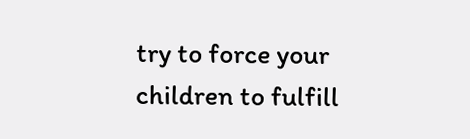try to force your
children to fulfill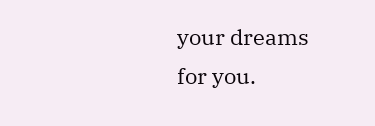your dreams for you.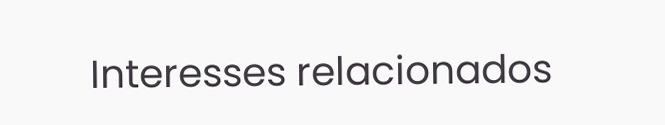Interesses relacionados